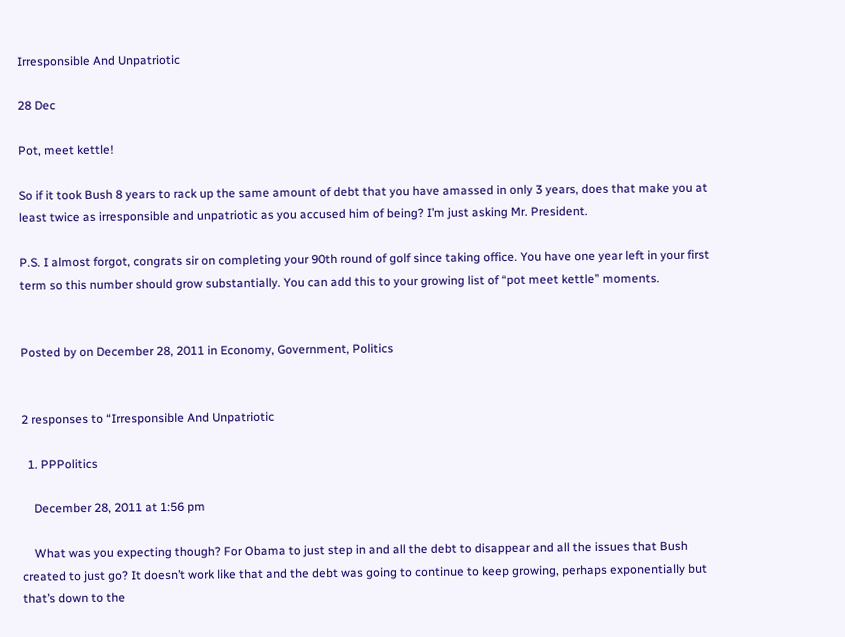Irresponsible And Unpatriotic

28 Dec

Pot, meet kettle!

So if it took Bush 8 years to rack up the same amount of debt that you have amassed in only 3 years, does that make you at least twice as irresponsible and unpatriotic as you accused him of being? I’m just asking Mr. President.

P.S. I almost forgot, congrats sir on completing your 90th round of golf since taking office. You have one year left in your first term so this number should grow substantially. You can add this to your growing list of “pot meet kettle” moments.


Posted by on December 28, 2011 in Economy, Government, Politics


2 responses to “Irresponsible And Unpatriotic

  1. PPPolitics

    December 28, 2011 at 1:56 pm

    What was you expecting though? For Obama to just step in and all the debt to disappear and all the issues that Bush created to just go? It doesn’t work like that and the debt was going to continue to keep growing, perhaps exponentially but that’s down to the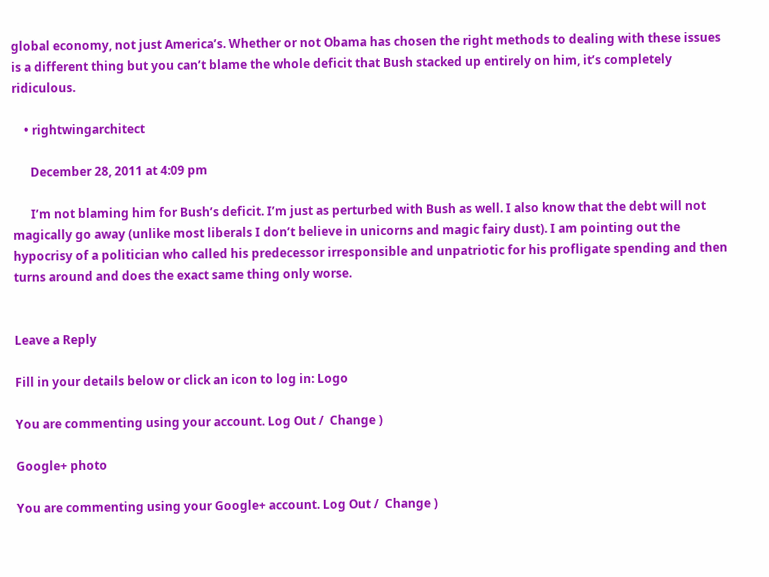global economy, not just America’s. Whether or not Obama has chosen the right methods to dealing with these issues is a different thing but you can’t blame the whole deficit that Bush stacked up entirely on him, it’s completely ridiculous.

    • rightwingarchitect

      December 28, 2011 at 4:09 pm

      I’m not blaming him for Bush’s deficit. I’m just as perturbed with Bush as well. I also know that the debt will not magically go away (unlike most liberals I don’t believe in unicorns and magic fairy dust). I am pointing out the hypocrisy of a politician who called his predecessor irresponsible and unpatriotic for his profligate spending and then turns around and does the exact same thing only worse.


Leave a Reply

Fill in your details below or click an icon to log in: Logo

You are commenting using your account. Log Out /  Change )

Google+ photo

You are commenting using your Google+ account. Log Out /  Change )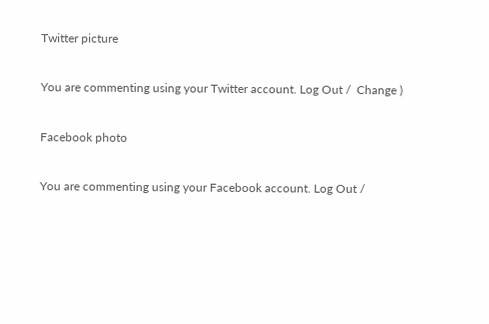Twitter picture

You are commenting using your Twitter account. Log Out /  Change )

Facebook photo

You are commenting using your Facebook account. Log Out /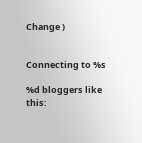Change )


Connecting to %s

%d bloggers like this: